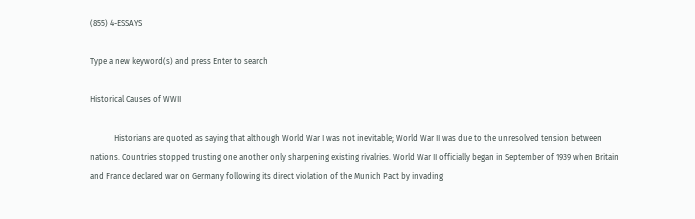(855) 4-ESSAYS

Type a new keyword(s) and press Enter to search

Historical Causes of WWII

            Historians are quoted as saying that although World War I was not inevitable; World War II was due to the unresolved tension between nations. Countries stopped trusting one another only sharpening existing rivalries. World War II officially began in September of 1939 when Britain and France declared war on Germany following its direct violation of the Munich Pact by invading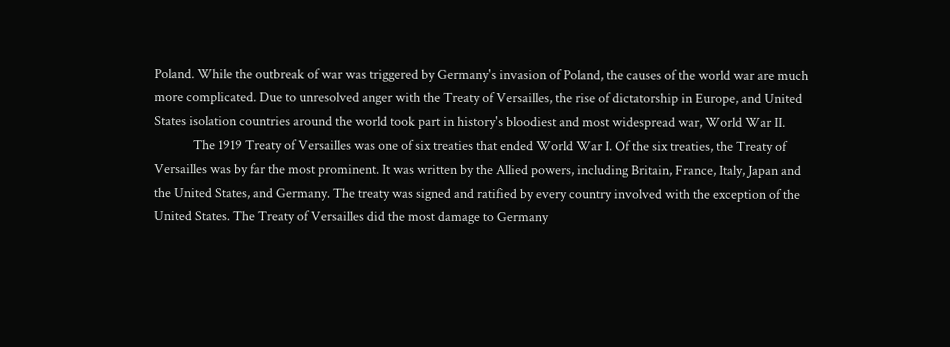Poland. While the outbreak of war was triggered by Germany's invasion of Poland, the causes of the world war are much more complicated. Due to unresolved anger with the Treaty of Versailles, the rise of dictatorship in Europe, and United States isolation countries around the world took part in history's bloodiest and most widespread war, World War II.
             The 1919 Treaty of Versailles was one of six treaties that ended World War I. Of the six treaties, the Treaty of Versailles was by far the most prominent. It was written by the Allied powers, including Britain, France, Italy, Japan and the United States, and Germany. The treaty was signed and ratified by every country involved with the exception of the United States. The Treaty of Versailles did the most damage to Germany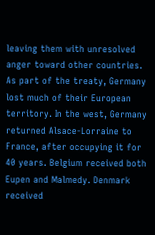leaving them with unresolved anger toward other countries. As part of the treaty, Germany lost much of their European territory. In the west, Germany returned Alsace-Lorraine to France, after occupying it for 40 years. Belgium received both Eupen and Malmedy. Denmark received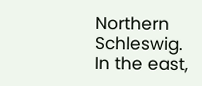Northern Schleswig. In the east,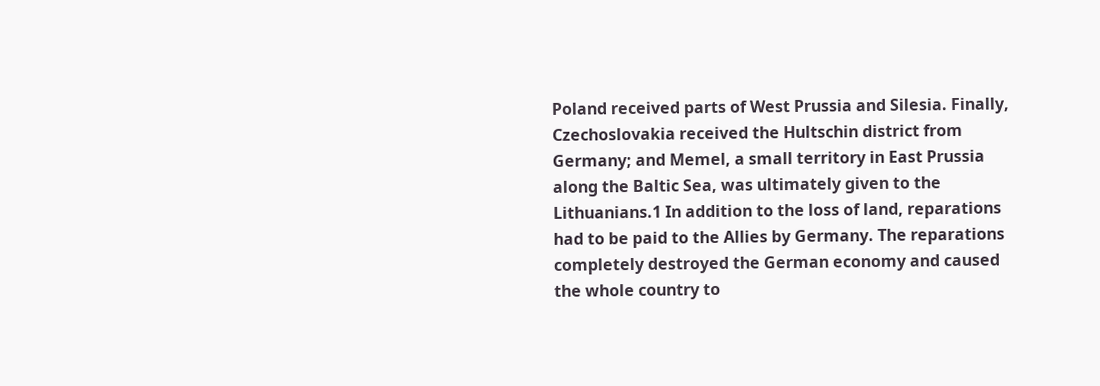Poland received parts of West Prussia and Silesia. Finally, Czechoslovakia received the Hultschin district from Germany; and Memel, a small territory in East Prussia along the Baltic Sea, was ultimately given to the Lithuanians.1 In addition to the loss of land, reparations had to be paid to the Allies by Germany. The reparations completely destroyed the German economy and caused the whole country to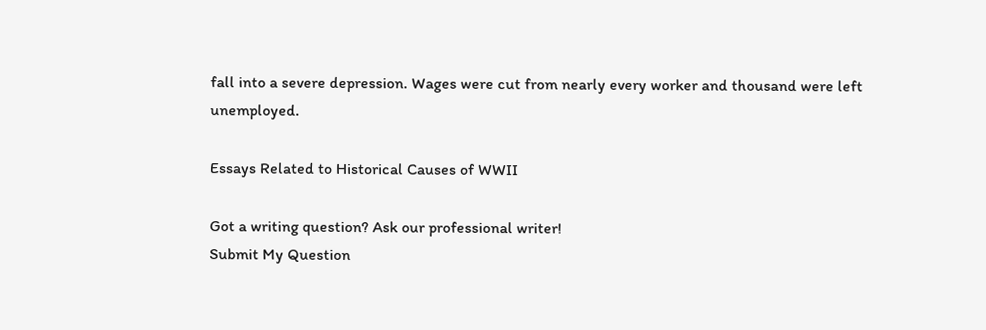fall into a severe depression. Wages were cut from nearly every worker and thousand were left unemployed.

Essays Related to Historical Causes of WWII

Got a writing question? Ask our professional writer!
Submit My Question